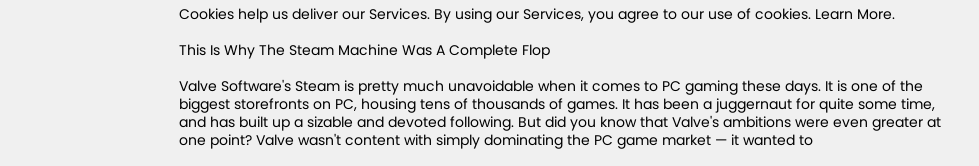Cookies help us deliver our Services. By using our Services, you agree to our use of cookies. Learn More.

This Is Why The Steam Machine Was A Complete Flop

Valve Software's Steam is pretty much unavoidable when it comes to PC gaming these days. It is one of the biggest storefronts on PC, housing tens of thousands of games. It has been a juggernaut for quite some time, and has built up a sizable and devoted following. But did you know that Valve's ambitions were even greater at one point? Valve wasn't content with simply dominating the PC game market — it wanted to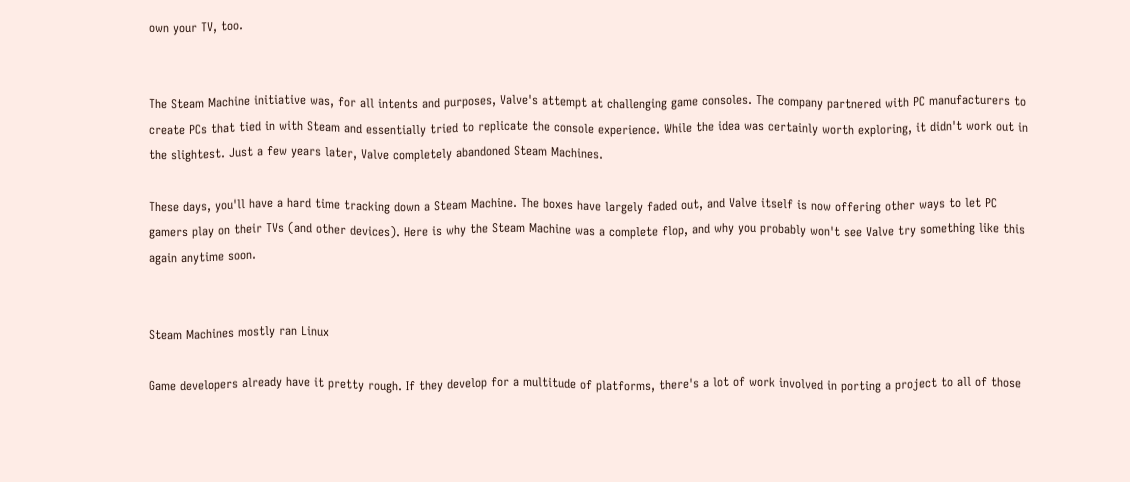own your TV, too.


The Steam Machine initiative was, for all intents and purposes, Valve's attempt at challenging game consoles. The company partnered with PC manufacturers to create PCs that tied in with Steam and essentially tried to replicate the console experience. While the idea was certainly worth exploring, it didn't work out in the slightest. Just a few years later, Valve completely abandoned Steam Machines.

These days, you'll have a hard time tracking down a Steam Machine. The boxes have largely faded out, and Valve itself is now offering other ways to let PC gamers play on their TVs (and other devices). Here is why the Steam Machine was a complete flop, and why you probably won't see Valve try something like this again anytime soon.


Steam Machines mostly ran Linux

Game developers already have it pretty rough. If they develop for a multitude of platforms, there's a lot of work involved in porting a project to all of those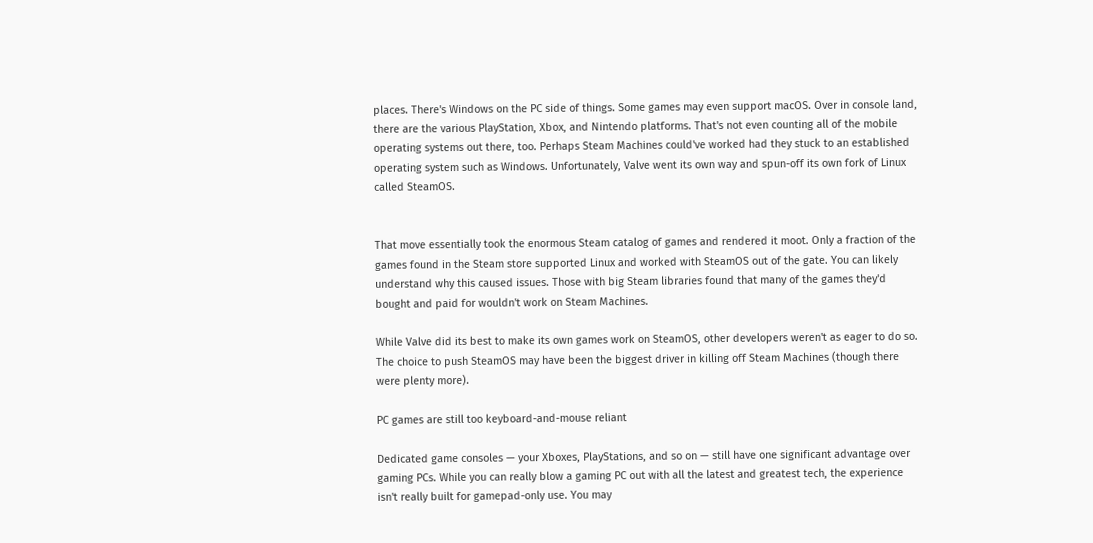places. There's Windows on the PC side of things. Some games may even support macOS. Over in console land, there are the various PlayStation, Xbox, and Nintendo platforms. That's not even counting all of the mobile operating systems out there, too. Perhaps Steam Machines could've worked had they stuck to an established operating system such as Windows. Unfortunately, Valve went its own way and spun-off its own fork of Linux called SteamOS.


That move essentially took the enormous Steam catalog of games and rendered it moot. Only a fraction of the games found in the Steam store supported Linux and worked with SteamOS out of the gate. You can likely understand why this caused issues. Those with big Steam libraries found that many of the games they'd bought and paid for wouldn't work on Steam Machines.

While Valve did its best to make its own games work on SteamOS, other developers weren't as eager to do so. The choice to push SteamOS may have been the biggest driver in killing off Steam Machines (though there were plenty more).

PC games are still too keyboard-and-mouse reliant

Dedicated game consoles — your Xboxes, PlayStations, and so on — still have one significant advantage over gaming PCs. While you can really blow a gaming PC out with all the latest and greatest tech, the experience isn't really built for gamepad-only use. You may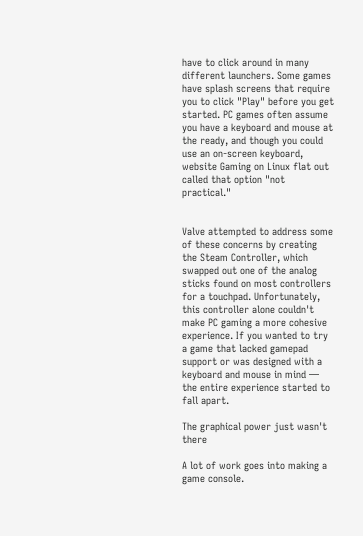have to click around in many different launchers. Some games have splash screens that require you to click "Play" before you get started. PC games often assume you have a keyboard and mouse at the ready, and though you could use an on-screen keyboard, website Gaming on Linux flat out called that option "not practical."


Valve attempted to address some of these concerns by creating the Steam Controller, which swapped out one of the analog sticks found on most controllers for a touchpad. Unfortunately, this controller alone couldn't make PC gaming a more cohesive experience. If you wanted to try a game that lacked gamepad support or was designed with a keyboard and mouse in mind — the entire experience started to fall apart.

The graphical power just wasn't there

A lot of work goes into making a game console.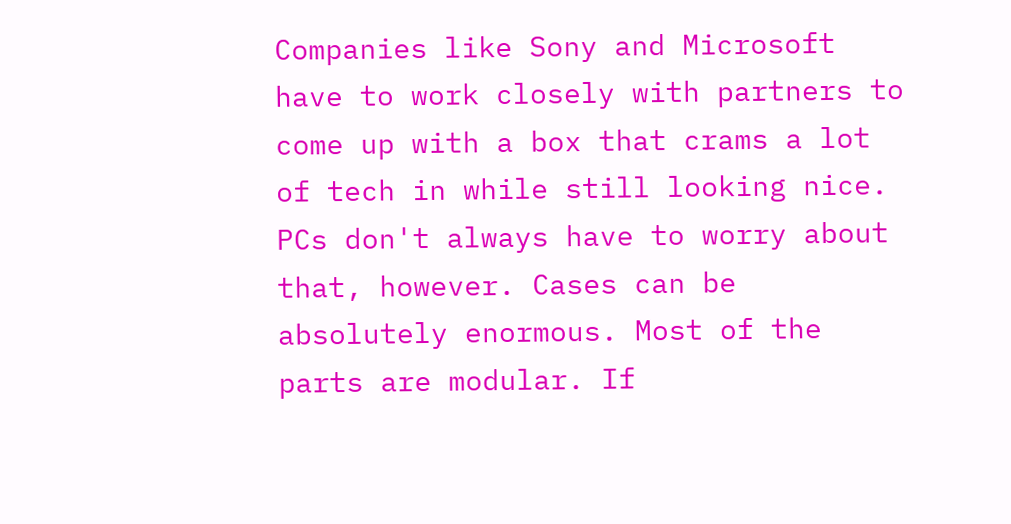Companies like Sony and Microsoft have to work closely with partners to come up with a box that crams a lot of tech in while still looking nice. PCs don't always have to worry about that, however. Cases can be absolutely enormous. Most of the parts are modular. If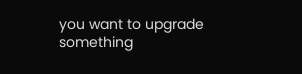you want to upgrade something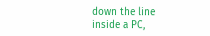down the line inside a PC,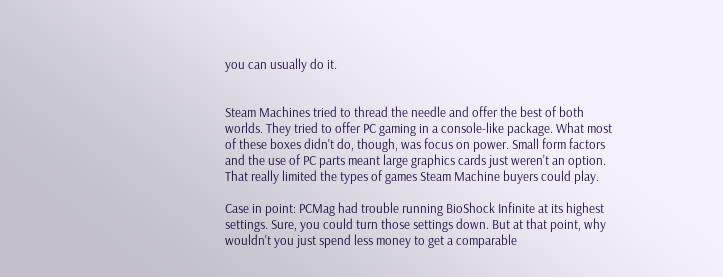you can usually do it.


Steam Machines tried to thread the needle and offer the best of both worlds. They tried to offer PC gaming in a console-like package. What most of these boxes didn't do, though, was focus on power. Small form factors and the use of PC parts meant large graphics cards just weren't an option. That really limited the types of games Steam Machine buyers could play.

Case in point: PCMag had trouble running BioShock Infinite at its highest settings. Sure, you could turn those settings down. But at that point, why wouldn't you just spend less money to get a comparable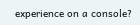experience on a console?